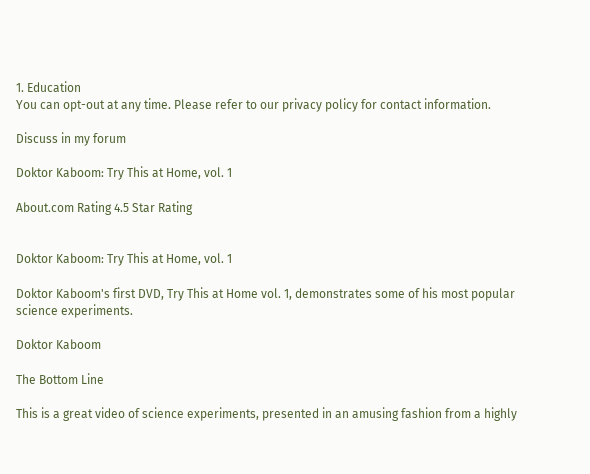1. Education
You can opt-out at any time. Please refer to our privacy policy for contact information.

Discuss in my forum

Doktor Kaboom: Try This at Home, vol. 1

About.com Rating 4.5 Star Rating


Doktor Kaboom: Try This at Home, vol. 1

Doktor Kaboom's first DVD, Try This at Home vol. 1, demonstrates some of his most popular science experiments.

Doktor Kaboom

The Bottom Line

This is a great video of science experiments, presented in an amusing fashion from a highly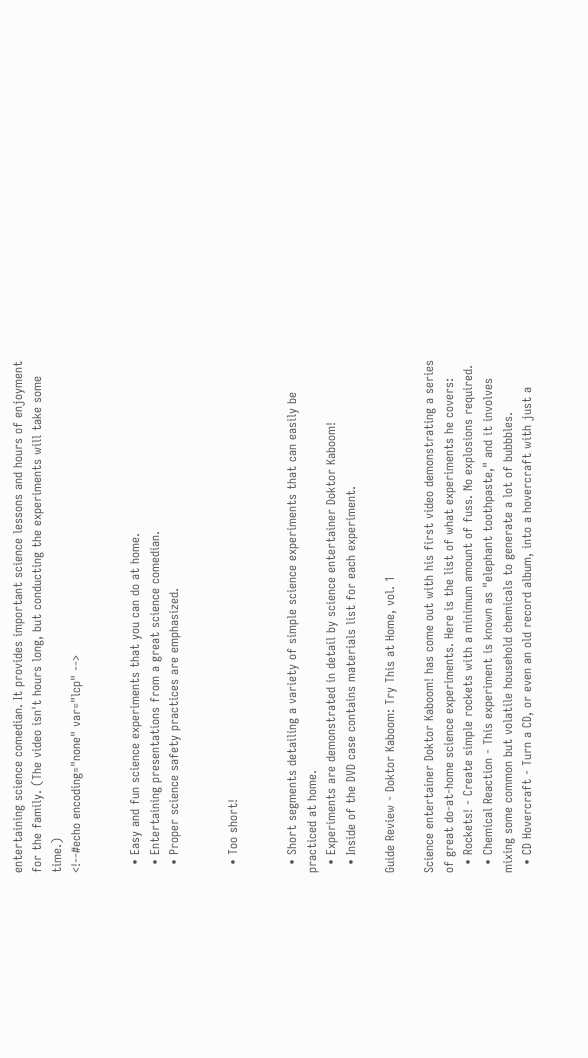entertaining science comedian. It provides important science lessons and hours of enjoyment for the family. (The video isn't hours long, but conducting the experiments will take some time.)
<!--#echo encoding="none" var="lcp" -->


  • Easy and fun science experiments that you can do at home.
  • Entertaining presentations from a great science comedian.
  • Proper science safety practices are emphasized.


  • Too short!


  • Short segments detailing a variety of simple science experiments that can easily be practiced at home.
  • Experiments are demonstrated in detail by science entertainer Doktor Kaboom!
  • Inside of the DVD case contains materials list for each experiment.

Guide Review - Doktor Kaboom: Try This at Home, vol. 1

Science entertainer Doktor Kaboom! has come out with his first video demonstrating a series of great do-at-home science experiments. Here is the list of what experiments he covers:
  • Rockets! - Create simple rockets with a minimum amount of fuss. No explosions required.
  • Chemical Reaction - This experiment is known as "elephant toothpaste," and it involves mixing some common but volatile household chemicals to generate a lot of bubbbles.
  • CD Hovercraft - Turn a CD, or even an old record album, into a hovercraft with just a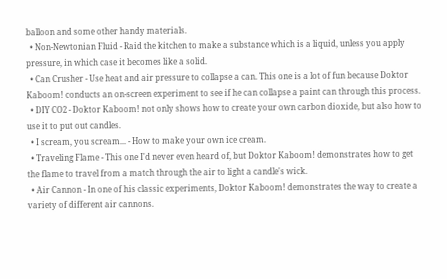balloon and some other handy materials.
  • Non-Newtonian Fluid - Raid the kitchen to make a substance which is a liquid, unless you apply pressure, in which case it becomes like a solid.
  • Can Crusher - Use heat and air pressure to collapse a can. This one is a lot of fun because Doktor Kaboom! conducts an on-screen experiment to see if he can collapse a paint can through this process.
  • DIY CO2 - Doktor Kaboom! not only shows how to create your own carbon dioxide, but also how to use it to put out candles.
  • I scream, you scream... - How to make your own ice cream.
  • Traveling Flame - This one I'd never even heard of, but Doktor Kaboom! demonstrates how to get the flame to travel from a match through the air to light a candle's wick.
  • Air Cannon - In one of his classic experiments, Doktor Kaboom! demonstrates the way to create a variety of different air cannons.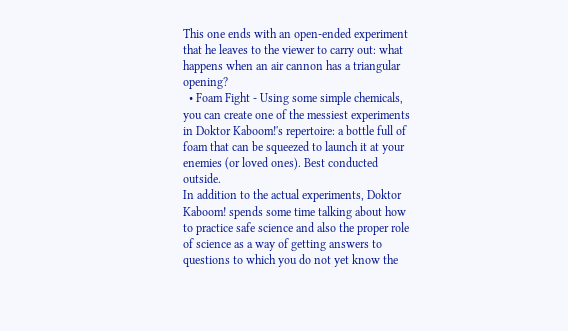This one ends with an open-ended experiment that he leaves to the viewer to carry out: what happens when an air cannon has a triangular opening?
  • Foam Fight - Using some simple chemicals, you can create one of the messiest experiments in Doktor Kaboom!'s repertoire: a bottle full of foam that can be squeezed to launch it at your enemies (or loved ones). Best conducted outside.
In addition to the actual experiments, Doktor Kaboom! spends some time talking about how to practice safe science and also the proper role of science as a way of getting answers to questions to which you do not yet know the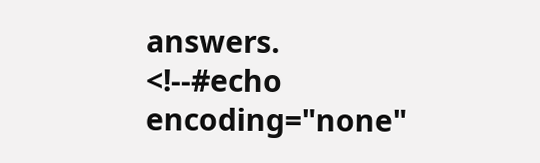answers.
<!--#echo encoding="none"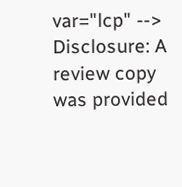var="lcp" -->
Disclosure: A review copy was provided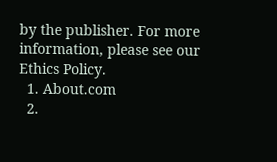by the publisher. For more information, please see our Ethics Policy.
  1. About.com
  2.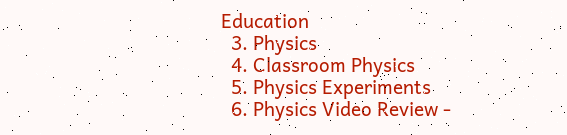Education
  3. Physics
  4. Classroom Physics
  5. Physics Experiments
  6. Physics Video Review -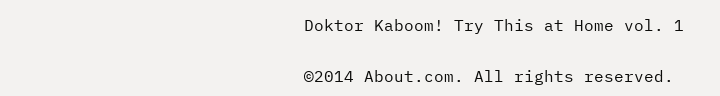Doktor Kaboom! Try This at Home vol. 1

©2014 About.com. All rights reserved.